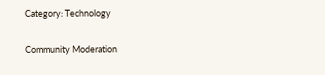Category: Technology

Community Moderation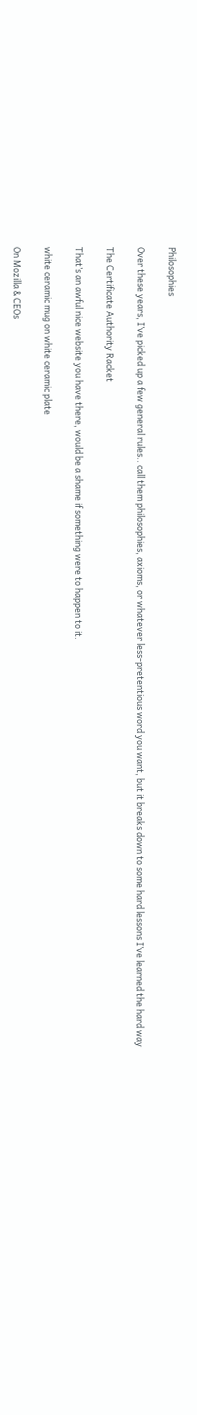Philosophies

Over these years, I’ve picked up a few general rules.. call them philosophies, axioms, or whatever less-pretentious word you want, but it breaks down to some hard lessons I’ve learned the hard way

The Certificate Authority Racket

That’s an awful nice website you have there, would be a shame if something were to happen to it.

white ceramic mug on white ceramic plate

On Mozilla & CEOs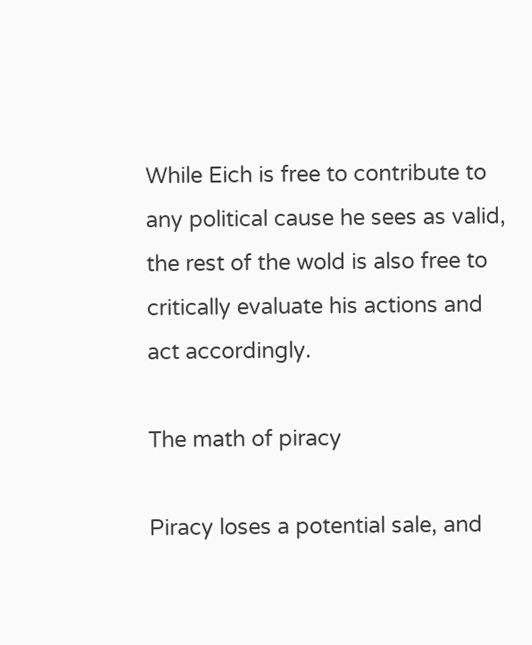While Eich is free to contribute to any political cause he sees as valid, the rest of the wold is also free to critically evaluate his actions and act accordingly.

The math of piracy

Piracy loses a potential sale, and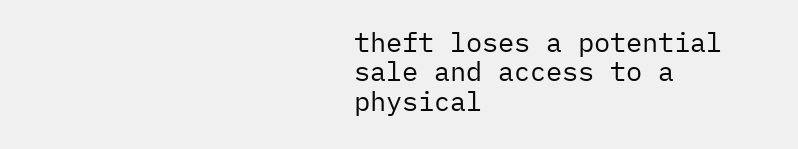theft loses a potential sale and access to a physical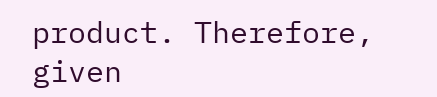product. Therefore, given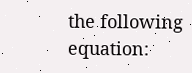the following equation: